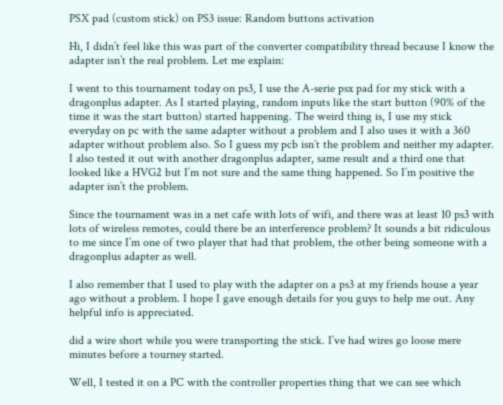PSX pad (custom stick) on PS3 issue: Random buttons activation

Hi, I didn’t feel like this was part of the converter compatibility thread because I know the adapter isn’t the real problem. Let me explain:

I went to this tournament today on ps3, I use the A-serie psx pad for my stick with a dragonplus adapter. As I started playing, random inputs like the start button (90% of the time it was the start button) started happening. The weird thing is, I use my stick everyday on pc with the same adapter without a problem and I also uses it with a 360 adapter without problem also. So I guess my pcb isn’t the problem and neither my adapter. I also tested it out with another dragonplus adapter, same result and a third one that looked like a HVG2 but I’m not sure and the same thing happened. So I’m positive the adapter isn’t the problem.

Since the tournament was in a net cafe with lots of wifi, and there was at least 10 ps3 with lots of wireless remotes, could there be an interference problem? It sounds a bit ridiculous to me since I’m one of two player that had that problem, the other being someone with a dragonplus adapter as well.

I also remember that I used to play with the adapter on a ps3 at my friends house a year ago without a problem. I hope I gave enough details for you guys to help me out. Any helpful info is appreciated.

did a wire short while you were transporting the stick. I’ve had wires go loose mere minutes before a tourney started.

Well, I tested it on a PC with the controller properties thing that we can see which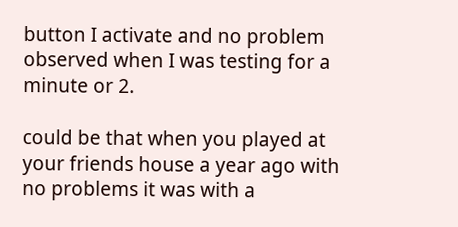button I activate and no problem observed when I was testing for a minute or 2.

could be that when you played at your friends house a year ago with no problems it was with a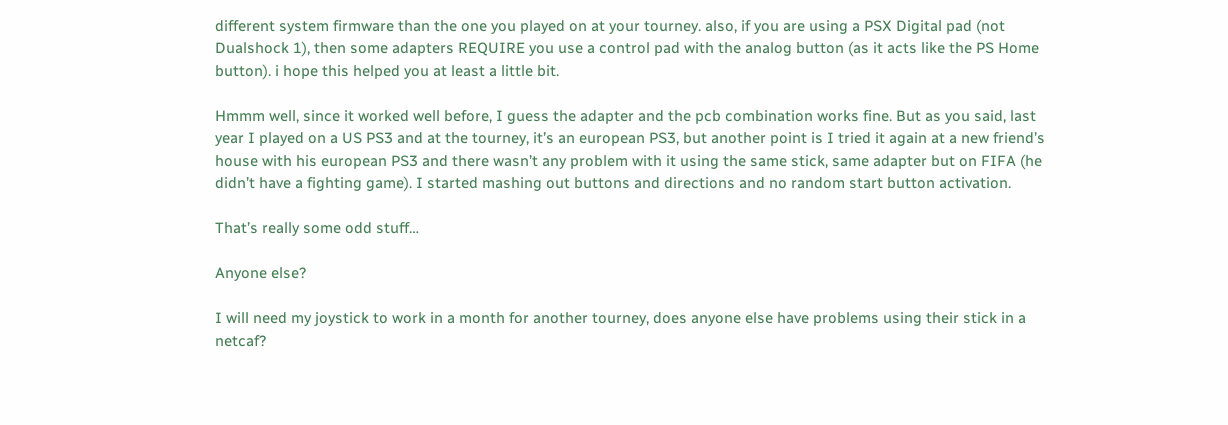different system firmware than the one you played on at your tourney. also, if you are using a PSX Digital pad (not Dualshock 1), then some adapters REQUIRE you use a control pad with the analog button (as it acts like the PS Home button). i hope this helped you at least a little bit.

Hmmm well, since it worked well before, I guess the adapter and the pcb combination works fine. But as you said, last year I played on a US PS3 and at the tourney, it’s an european PS3, but another point is I tried it again at a new friend’s house with his european PS3 and there wasn’t any problem with it using the same stick, same adapter but on FIFA (he didn’t have a fighting game). I started mashing out buttons and directions and no random start button activation.

That’s really some odd stuff…

Anyone else?

I will need my joystick to work in a month for another tourney, does anyone else have problems using their stick in a netcaf?